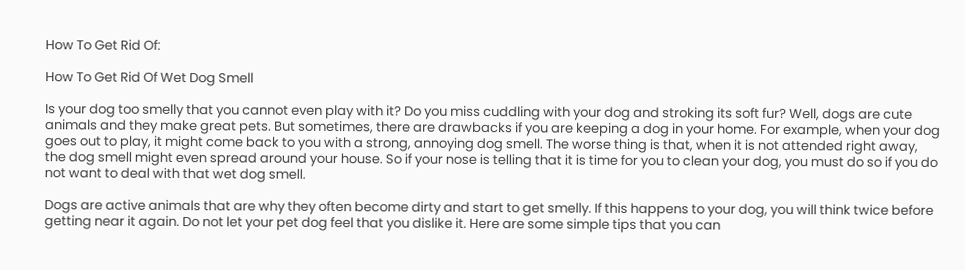How To Get Rid Of:

How To Get Rid Of Wet Dog Smell

Is your dog too smelly that you cannot even play with it? Do you miss cuddling with your dog and stroking its soft fur? Well, dogs are cute animals and they make great pets. But sometimes, there are drawbacks if you are keeping a dog in your home. For example, when your dog goes out to play, it might come back to you with a strong, annoying dog smell. The worse thing is that, when it is not attended right away, the dog smell might even spread around your house. So if your nose is telling that it is time for you to clean your dog, you must do so if you do not want to deal with that wet dog smell.

Dogs are active animals that are why they often become dirty and start to get smelly. If this happens to your dog, you will think twice before getting near it again. Do not let your pet dog feel that you dislike it. Here are some simple tips that you can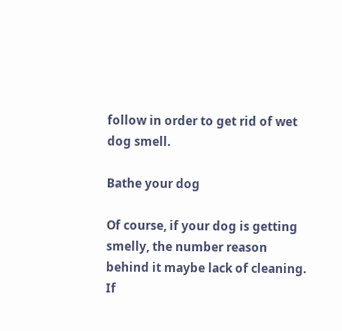follow in order to get rid of wet dog smell.

Bathe your dog

Of course, if your dog is getting smelly, the number reason behind it maybe lack of cleaning. If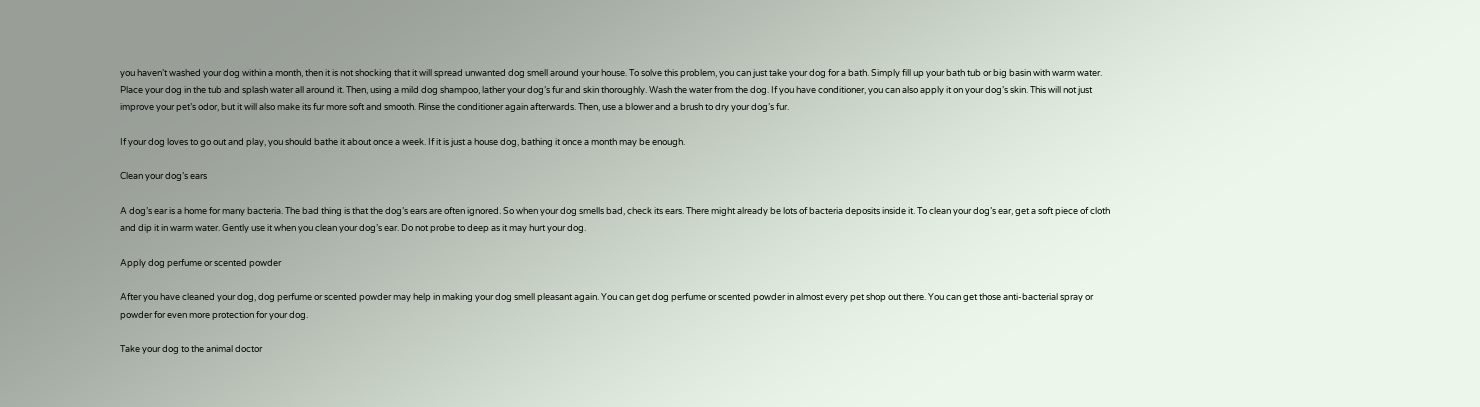you haven’t washed your dog within a month, then it is not shocking that it will spread unwanted dog smell around your house. To solve this problem, you can just take your dog for a bath. Simply fill up your bath tub or big basin with warm water. Place your dog in the tub and splash water all around it. Then, using a mild dog shampoo, lather your dog’s fur and skin thoroughly. Wash the water from the dog. If you have conditioner, you can also apply it on your dog’s skin. This will not just improve your pet’s odor, but it will also make its fur more soft and smooth. Rinse the conditioner again afterwards. Then, use a blower and a brush to dry your dog’s fur.

If your dog loves to go out and play, you should bathe it about once a week. If it is just a house dog, bathing it once a month may be enough.

Clean your dog’s ears

A dog’s ear is a home for many bacteria. The bad thing is that the dog’s ears are often ignored. So when your dog smells bad, check its ears. There might already be lots of bacteria deposits inside it. To clean your dog’s ear, get a soft piece of cloth and dip it in warm water. Gently use it when you clean your dog’s ear. Do not probe to deep as it may hurt your dog.

Apply dog perfume or scented powder

After you have cleaned your dog, dog perfume or scented powder may help in making your dog smell pleasant again. You can get dog perfume or scented powder in almost every pet shop out there. You can get those anti-bacterial spray or powder for even more protection for your dog.

Take your dog to the animal doctor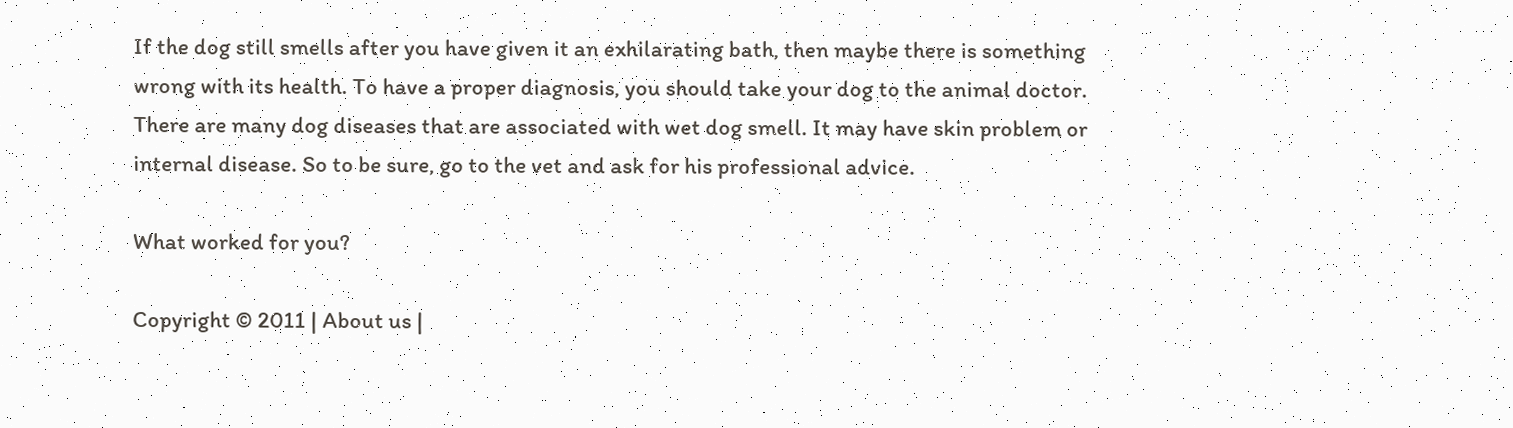If the dog still smells after you have given it an exhilarating bath, then maybe there is something wrong with its health. To have a proper diagnosis, you should take your dog to the animal doctor. There are many dog diseases that are associated with wet dog smell. It may have skin problem or internal disease. So to be sure, go to the vet and ask for his professional advice.

What worked for you?

Copyright © 2011 | About us |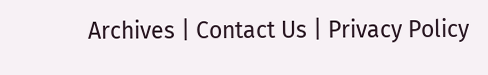Archives | Contact Us | Privacy Policy